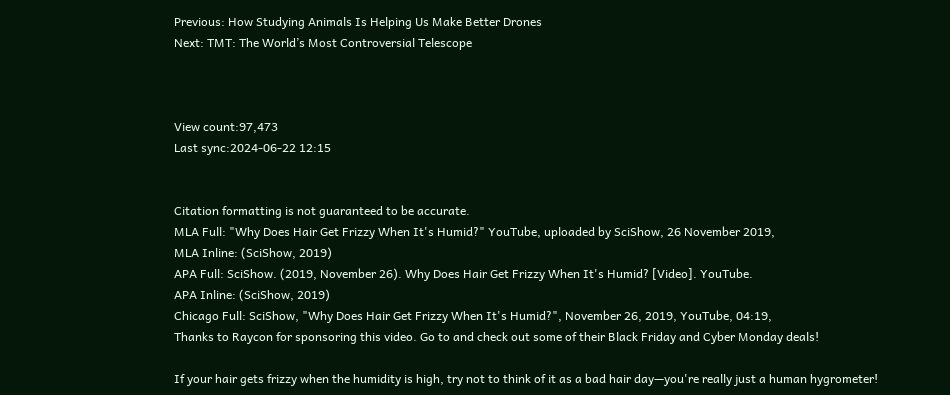Previous: How Studying Animals Is Helping Us Make Better Drones
Next: TMT: The World’s Most Controversial Telescope



View count:97,473
Last sync:2024-06-22 12:15


Citation formatting is not guaranteed to be accurate.
MLA Full: "Why Does Hair Get Frizzy When It's Humid?" YouTube, uploaded by SciShow, 26 November 2019,
MLA Inline: (SciShow, 2019)
APA Full: SciShow. (2019, November 26). Why Does Hair Get Frizzy When It's Humid? [Video]. YouTube.
APA Inline: (SciShow, 2019)
Chicago Full: SciShow, "Why Does Hair Get Frizzy When It's Humid?", November 26, 2019, YouTube, 04:19,
Thanks to Raycon for sponsoring this video. Go to and check out some of their Black Friday and Cyber Monday deals!

If your hair gets frizzy when the humidity is high, try not to think of it as a bad hair day—you're really just a human hygrometer!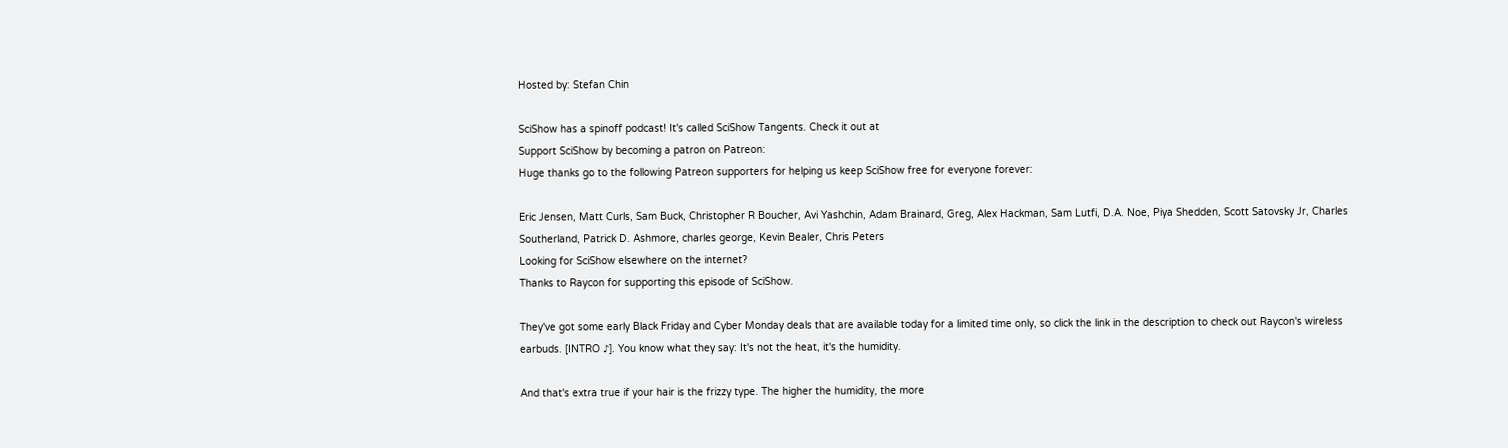Hosted by: Stefan Chin

SciShow has a spinoff podcast! It's called SciShow Tangents. Check it out at
Support SciShow by becoming a patron on Patreon:
Huge thanks go to the following Patreon supporters for helping us keep SciShow free for everyone forever:

Eric Jensen, Matt Curls, Sam Buck, Christopher R Boucher, Avi Yashchin, Adam Brainard, Greg, Alex Hackman, Sam Lutfi, D.A. Noe, Piya Shedden, Scott Satovsky Jr, Charles Southerland, Patrick D. Ashmore, charles george, Kevin Bealer, Chris Peters
Looking for SciShow elsewhere on the internet?
Thanks to Raycon for supporting this episode of SciShow.

They've got some early Black Friday and Cyber Monday deals that are available today for a limited time only, so click the link in the description to check out Raycon's wireless earbuds. [INTRO ♪]. You know what they say: It's not the heat, it's the humidity.

And that's extra true if your hair is the frizzy type. The higher the humidity, the more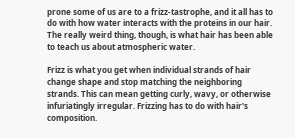prone some of us are to a frizz-tastrophe, and it all has to do with how water interacts with the proteins in our hair. The really weird thing, though, is what hair has been able to teach us about atmospheric water.

Frizz is what you get when individual strands of hair change shape and stop matching the neighboring strands. This can mean getting curly, wavy, or otherwise infuriatingly irregular. Frizzing has to do with hair's composition.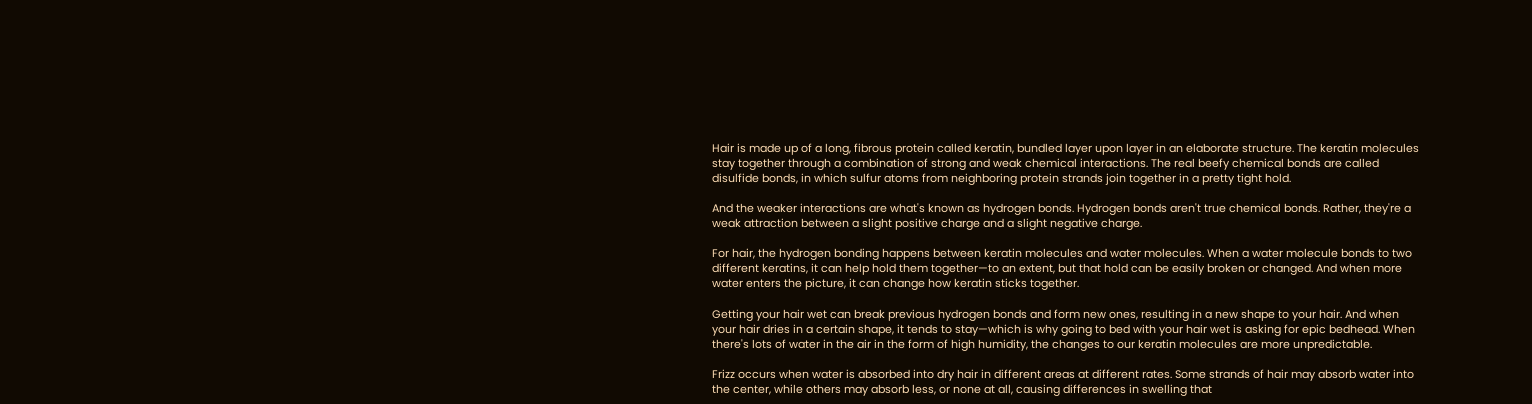Hair is made up of a long, fibrous protein called keratin, bundled layer upon layer in an elaborate structure. The keratin molecules stay together through a combination of strong and weak chemical interactions. The real beefy chemical bonds are called disulfide bonds, in which sulfur atoms from neighboring protein strands join together in a pretty tight hold.

And the weaker interactions are what's known as hydrogen bonds. Hydrogen bonds aren't true chemical bonds. Rather, they're a weak attraction between a slight positive charge and a slight negative charge.

For hair, the hydrogen bonding happens between keratin molecules and water molecules. When a water molecule bonds to two different keratins, it can help hold them together—to an extent, but that hold can be easily broken or changed. And when more water enters the picture, it can change how keratin sticks together.

Getting your hair wet can break previous hydrogen bonds and form new ones, resulting in a new shape to your hair. And when your hair dries in a certain shape, it tends to stay—which is why going to bed with your hair wet is asking for epic bedhead. When there's lots of water in the air in the form of high humidity, the changes to our keratin molecules are more unpredictable.

Frizz occurs when water is absorbed into dry hair in different areas at different rates. Some strands of hair may absorb water into the center, while others may absorb less, or none at all, causing differences in swelling that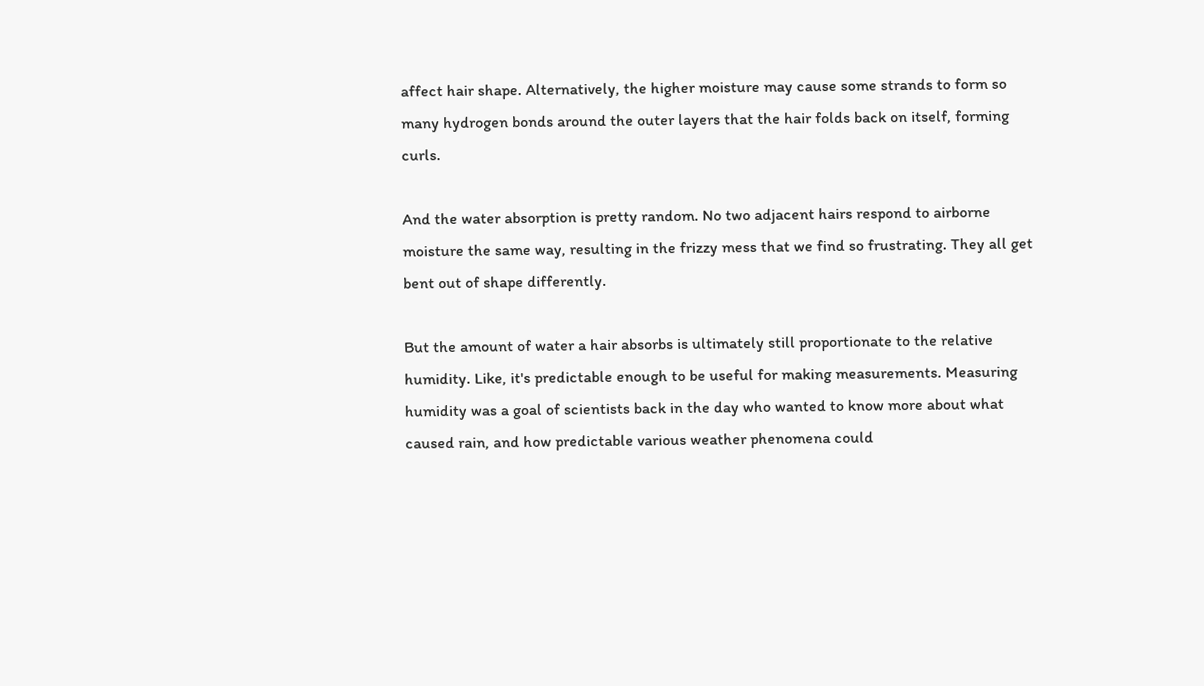affect hair shape. Alternatively, the higher moisture may cause some strands to form so many hydrogen bonds around the outer layers that the hair folds back on itself, forming curls.

And the water absorption is pretty random. No two adjacent hairs respond to airborne moisture the same way, resulting in the frizzy mess that we find so frustrating. They all get bent out of shape differently.

But the amount of water a hair absorbs is ultimately still proportionate to the relative humidity. Like, it's predictable enough to be useful for making measurements. Measuring humidity was a goal of scientists back in the day who wanted to know more about what caused rain, and how predictable various weather phenomena could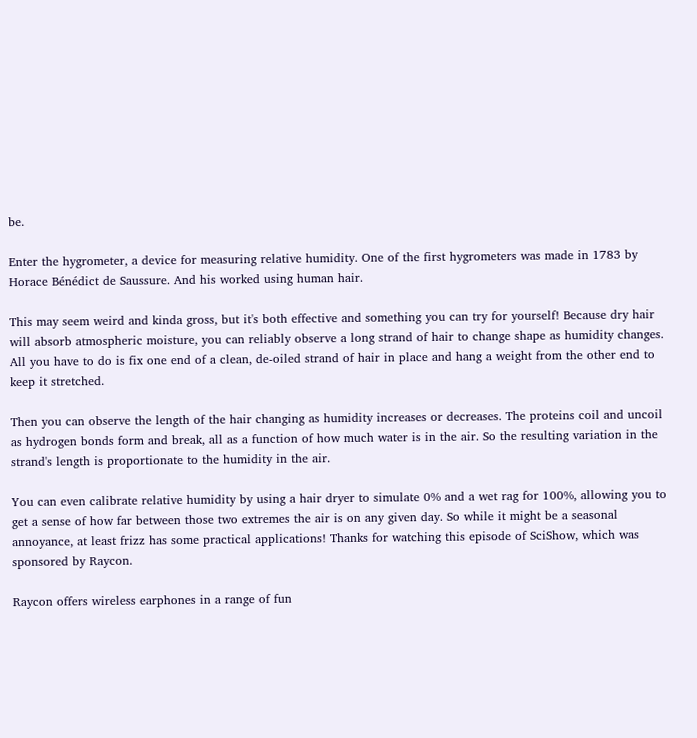be.

Enter the hygrometer, a device for measuring relative humidity. One of the first hygrometers was made in 1783 by Horace Bénédict de Saussure. And his worked using human hair.

This may seem weird and kinda gross, but it's both effective and something you can try for yourself! Because dry hair will absorb atmospheric moisture, you can reliably observe a long strand of hair to change shape as humidity changes. All you have to do is fix one end of a clean, de-oiled strand of hair in place and hang a weight from the other end to keep it stretched.

Then you can observe the length of the hair changing as humidity increases or decreases. The proteins coil and uncoil as hydrogen bonds form and break, all as a function of how much water is in the air. So the resulting variation in the strand's length is proportionate to the humidity in the air.

You can even calibrate relative humidity by using a hair dryer to simulate 0% and a wet rag for 100%, allowing you to get a sense of how far between those two extremes the air is on any given day. So while it might be a seasonal annoyance, at least frizz has some practical applications! Thanks for watching this episode of SciShow, which was sponsored by Raycon.

Raycon offers wireless earphones in a range of fun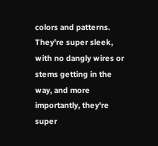colors and patterns. They're super sleek, with no dangly wires or stems getting in the way, and more importantly, they're super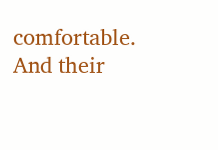comfortable. And their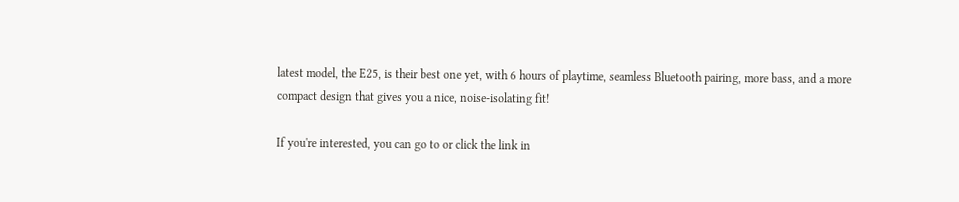latest model, the E25, is their best one yet, with 6 hours of playtime, seamless Bluetooth pairing, more bass, and a more compact design that gives you a nice, noise-isolating fit!

If you're interested, you can go to or click the link in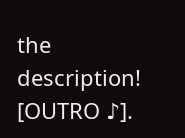the description! [OUTRO ♪].